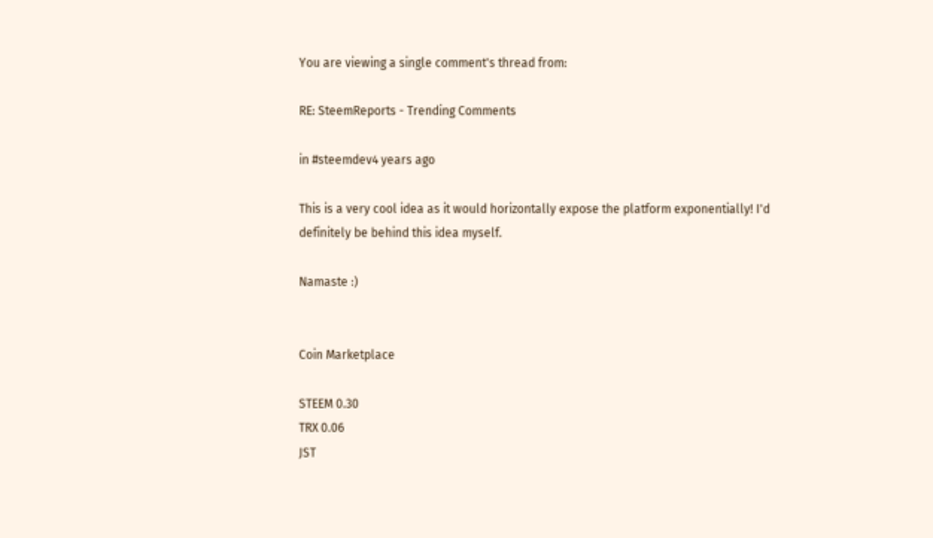You are viewing a single comment's thread from:

RE: SteemReports - Trending Comments

in #steemdev4 years ago

This is a very cool idea as it would horizontally expose the platform exponentially! I'd definitely be behind this idea myself.

Namaste :)


Coin Marketplace

STEEM 0.30
TRX 0.06
JST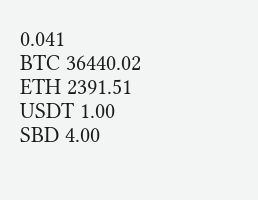0.041
BTC 36440.02
ETH 2391.51
USDT 1.00
SBD 4.00